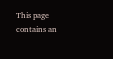This page contains an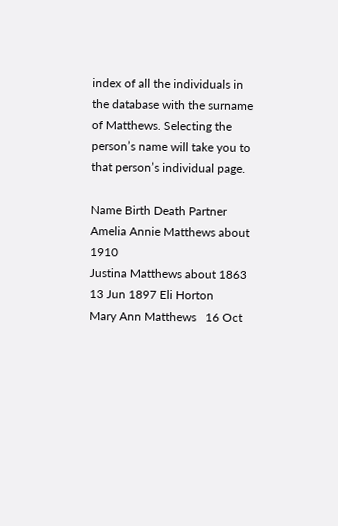index of all the individuals in the database with the surname of Matthews. Selecting the person’s name will take you to that person’s individual page.

Name Birth Death Partner
Amelia Annie Matthews about 1910
Justina Matthews about 1863 13 Jun 1897 Eli Horton
Mary Ann Matthews   16 Oct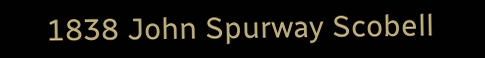1838 John Spurway Scobell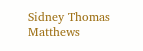Sidney Thomas Matthews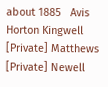about 1885   Avis Horton Kingwell
[Private] Matthews     [Private] Newell